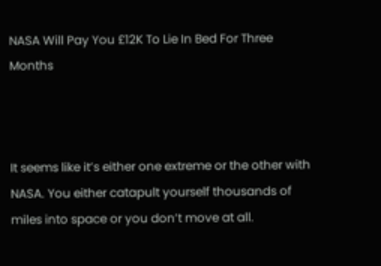NASA Will Pay You £12K To Lie In Bed For Three Months



It seems like it’s either one extreme or the other with NASA. You either catapult yourself thousands of miles into space or you don’t move at all.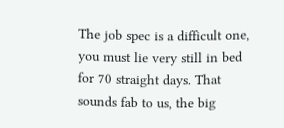The job spec is a difficult one, you must lie very still in bed for 70 straight days. That sounds fab to us, the big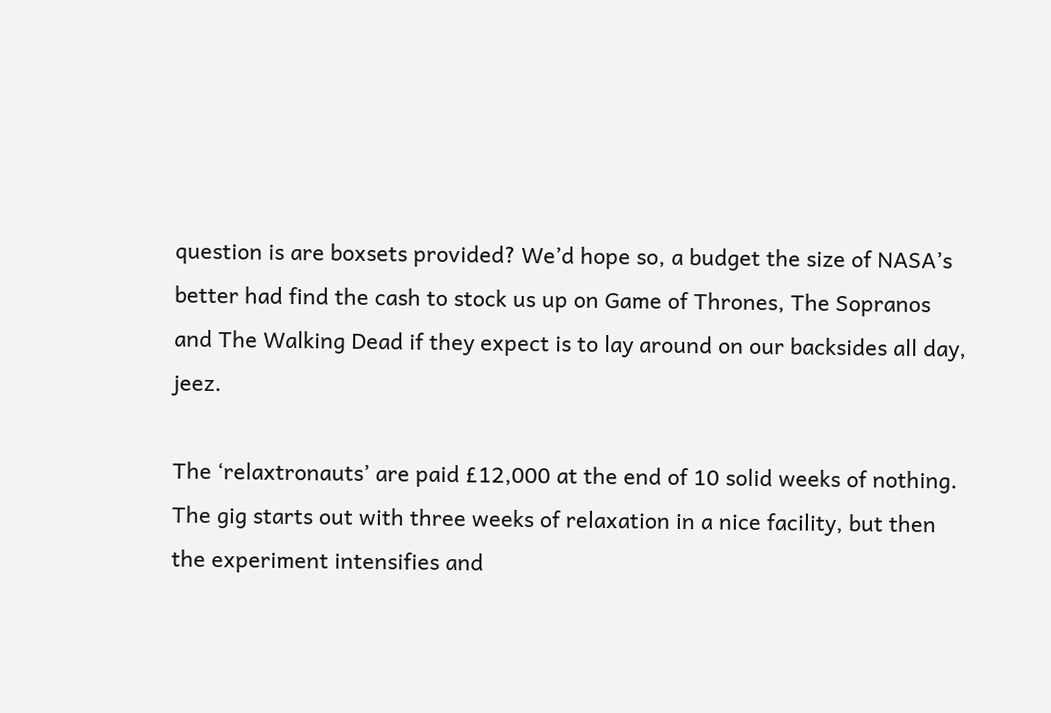question is are boxsets provided? We’d hope so, a budget the size of NASA’s better had find the cash to stock us up on Game of Thrones, The Sopranos and The Walking Dead if they expect is to lay around on our backsides all day, jeez.

The ‘relaxtronauts’ are paid £12,000 at the end of 10 solid weeks of nothing. The gig starts out with three weeks of relaxation in a nice facility, but then the experiment intensifies and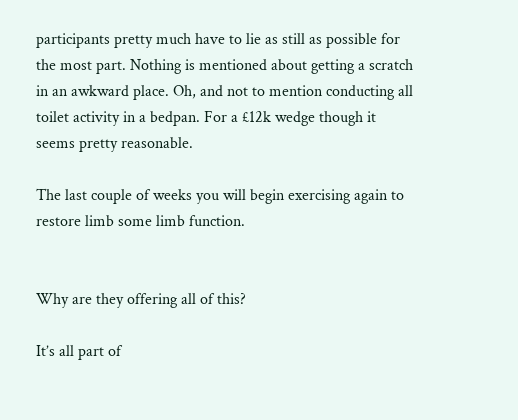participants pretty much have to lie as still as possible for the most part. Nothing is mentioned about getting a scratch in an awkward place. Oh, and not to mention conducting all toilet activity in a bedpan. For a £12k wedge though it seems pretty reasonable.

The last couple of weeks you will begin exercising again to restore limb some limb function.


Why are they offering all of this?

It’s all part of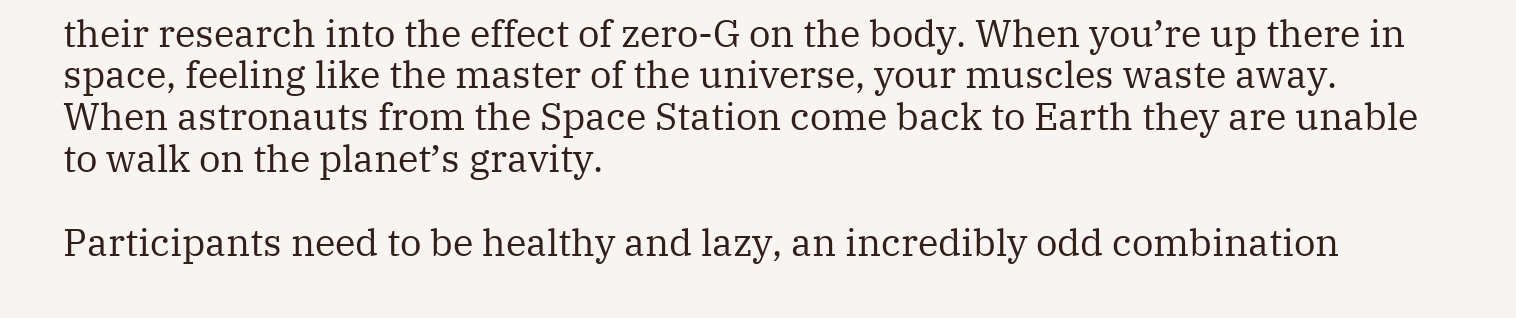their research into the effect of zero-G on the body. When you’re up there in space, feeling like the master of the universe, your muscles waste away. When astronauts from the Space Station come back to Earth they are unable to walk on the planet’s gravity.

Participants need to be healthy and lazy, an incredibly odd combination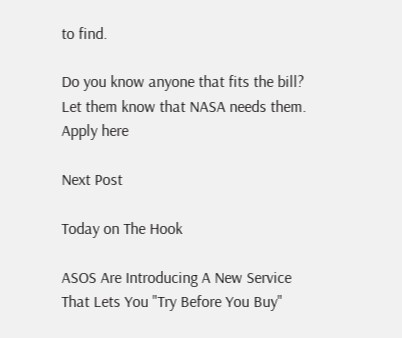to find.

Do you know anyone that fits the bill? Let them know that NASA needs them. Apply here

Next Post

Today on The Hook

ASOS Are Introducing A New Service That Lets You "Try Before You Buy"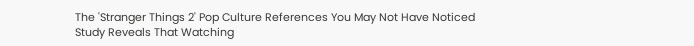The 'Stranger Things 2' Pop Culture References You May Not Have Noticed
Study Reveals That Watching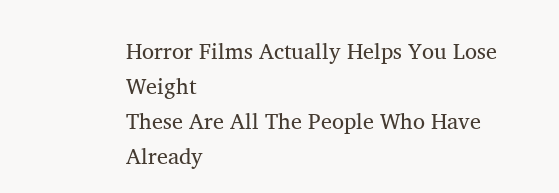Horror Films Actually Helps You Lose Weight
These Are All The People Who Have Already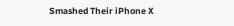Smashed Their iPhone X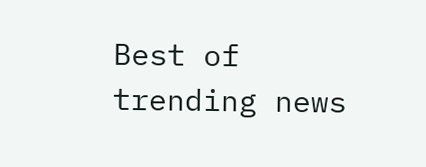Best of trending news